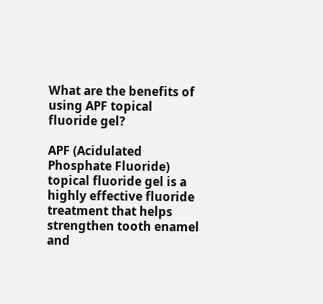What are the benefits of using APF topical fluoride gel?

APF (Acidulated Phosphate Fluoride) topical fluoride gel is a highly effective fluoride treatment that helps strengthen tooth enamel and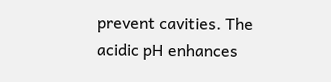prevent cavities. The acidic pH enhances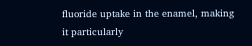fluoride uptake in the enamel, making it particularly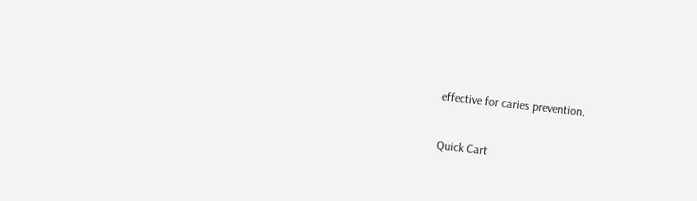effective for caries prevention.

Quick Cart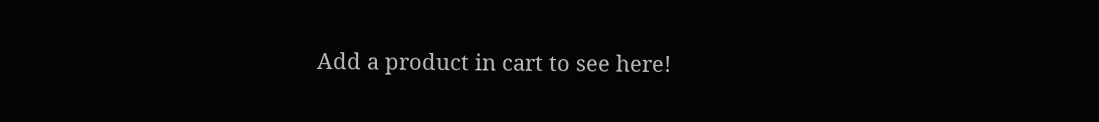Add a product in cart to see here!